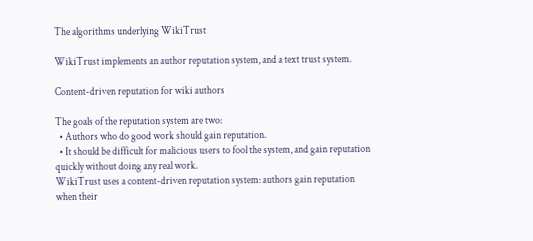The algorithms underlying WikiTrust

WikiTrust implements an author reputation system, and a text trust system.

Content-driven reputation for wiki authors

The goals of the reputation system are two:
  • Authors who do good work should gain reputation.
  • It should be difficult for malicious users to fool the system, and gain reputation quickly without doing any real work.
WikiTrust uses a content-driven reputation system: authors gain reputation when their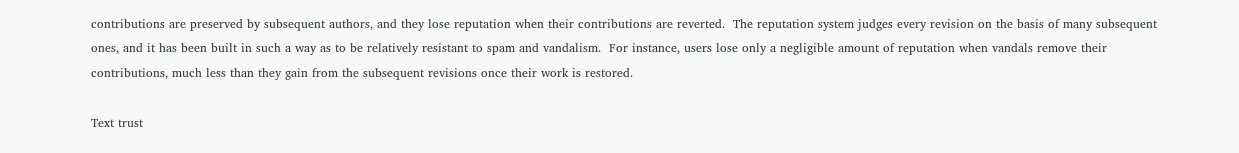contributions are preserved by subsequent authors, and they lose reputation when their contributions are reverted.  The reputation system judges every revision on the basis of many subsequent ones, and it has been built in such a way as to be relatively resistant to spam and vandalism.  For instance, users lose only a negligible amount of reputation when vandals remove their contributions, much less than they gain from the subsequent revisions once their work is restored.

Text trust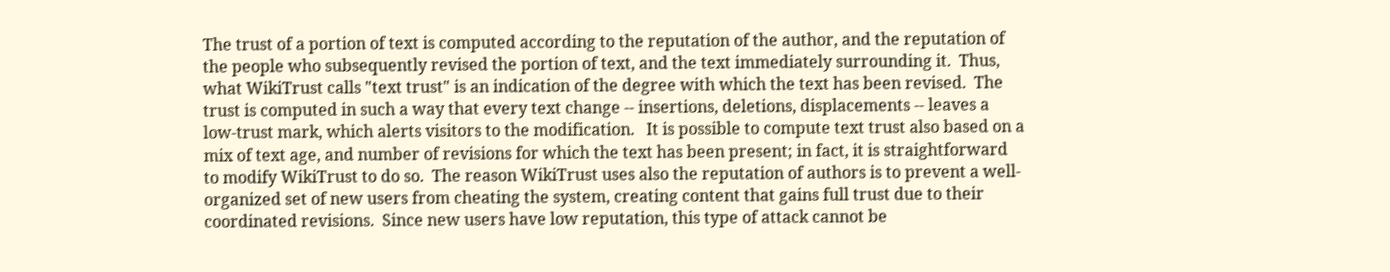The trust of a portion of text is computed according to the reputation of the author, and the reputation of the people who subsequently revised the portion of text, and the text immediately surrounding it.  Thus, what WikiTrust calls "text trust" is an indication of the degree with which the text has been revised.  The trust is computed in such a way that every text change -- insertions, deletions, displacements -- leaves a low-trust mark, which alerts visitors to the modification.   It is possible to compute text trust also based on a mix of text age, and number of revisions for which the text has been present; in fact, it is straightforward to modify WikiTrust to do so.  The reason WikiTrust uses also the reputation of authors is to prevent a well-organized set of new users from cheating the system, creating content that gains full trust due to their coordinated revisions.  Since new users have low reputation, this type of attack cannot be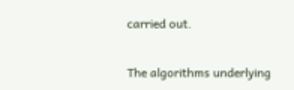carried out.


The algorithms underlying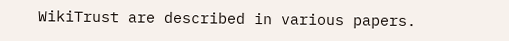WikiTrust are described in various papers.